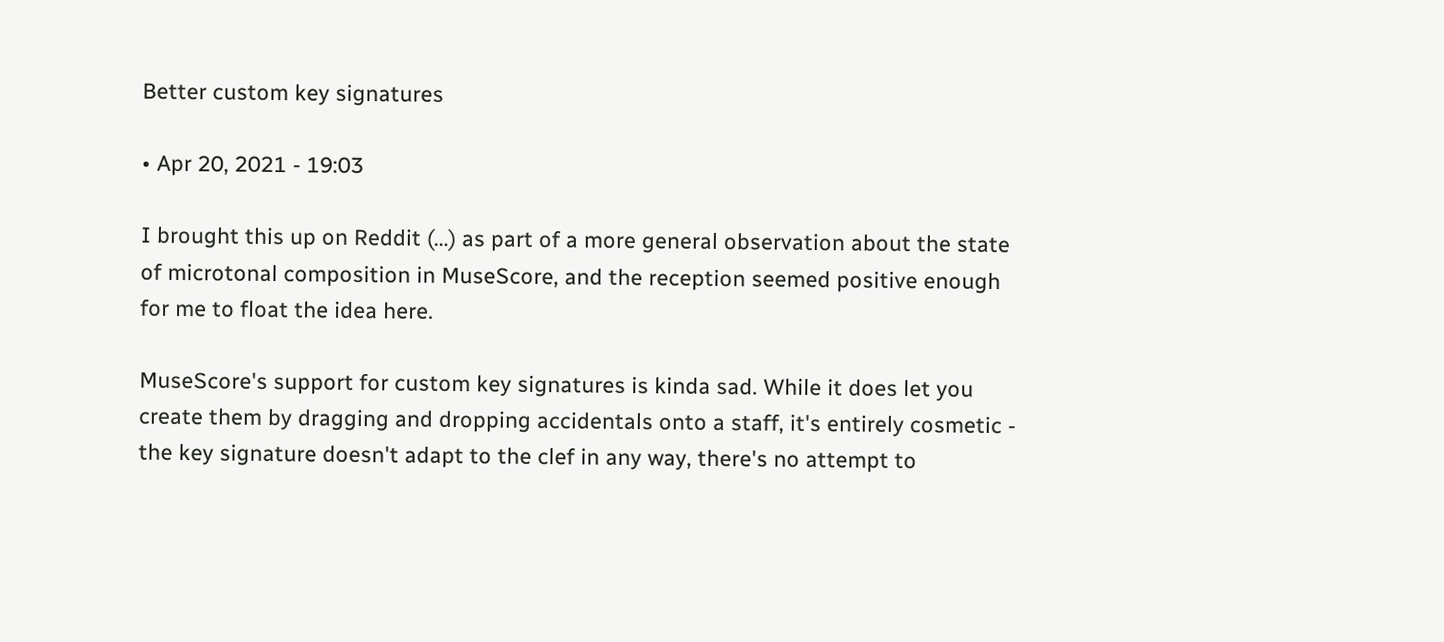Better custom key signatures

• Apr 20, 2021 - 19:03

I brought this up on Reddit (…) as part of a more general observation about the state of microtonal composition in MuseScore, and the reception seemed positive enough for me to float the idea here.

MuseScore's support for custom key signatures is kinda sad. While it does let you create them by dragging and dropping accidentals onto a staff, it's entirely cosmetic - the key signature doesn't adapt to the clef in any way, there's no attempt to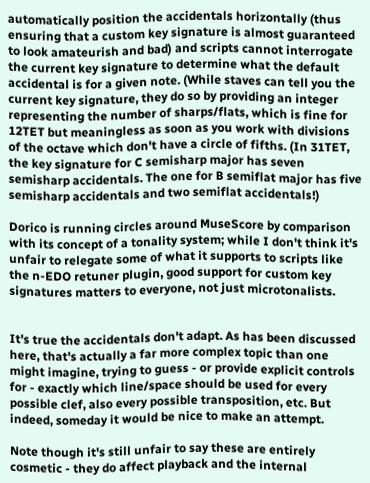automatically position the accidentals horizontally (thus ensuring that a custom key signature is almost guaranteed to look amateurish and bad) and scripts cannot interrogate the current key signature to determine what the default accidental is for a given note. (While staves can tell you the current key signature, they do so by providing an integer representing the number of sharps/flats, which is fine for 12TET but meaningless as soon as you work with divisions of the octave which don't have a circle of fifths. (In 31TET, the key signature for C semisharp major has seven semisharp accidentals. The one for B semiflat major has five semisharp accidentals and two semiflat accidentals!)

Dorico is running circles around MuseScore by comparison with its concept of a tonality system; while I don't think it's unfair to relegate some of what it supports to scripts like the n-EDO retuner plugin, good support for custom key signatures matters to everyone, not just microtonalists.


It's true the accidentals don't adapt. As has been discussed here, that's actually a far more complex topic than one might imagine, trying to guess - or provide explicit controls for - exactly which line/space should be used for every possible clef, also every possible transposition, etc. But indeed, someday it would be nice to make an attempt.

Note though it's still unfair to say these are entirely cosmetic - they do affect playback and the internal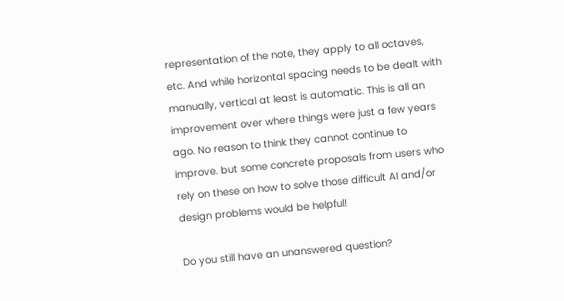representation of the note, they apply to all octaves, etc. And while horizontal spacing needs to be dealt with manually, vertical at least is automatic. This is all an improvement over where things were just a few years ago. No reason to think they cannot continue to improve. but some concrete proposals from users who rely on these on how to solve those difficult AI and/or design problems would be helpful!

Do you still have an unanswered question?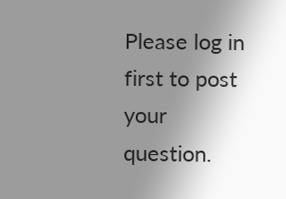Please log in first to post your question.